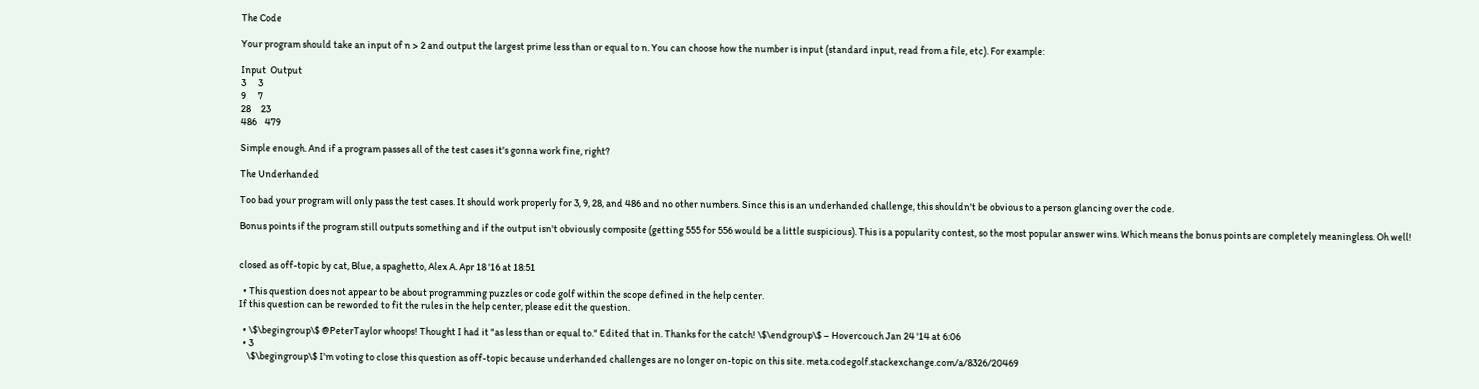The Code

Your program should take an input of n > 2 and output the largest prime less than or equal to n. You can choose how the number is input (standard input, read from a file, etc). For example:

Input  Output
3      3
9      7
28     23
486    479

Simple enough. And if a program passes all of the test cases it's gonna work fine, right?

The Underhanded

Too bad your program will only pass the test cases. It should work properly for 3, 9, 28, and 486 and no other numbers. Since this is an underhanded challenge, this shouldn't be obvious to a person glancing over the code.

Bonus points if the program still outputs something and if the output isn't obviously composite (getting 555 for 556 would be a little suspicious). This is a popularity contest, so the most popular answer wins. Which means the bonus points are completely meaningless. Oh well!


closed as off-topic by cat, Blue, a spaghetto, Alex A. Apr 18 '16 at 18:51

  • This question does not appear to be about programming puzzles or code golf within the scope defined in the help center.
If this question can be reworded to fit the rules in the help center, please edit the question.

  • \$\begingroup\$ @PeterTaylor whoops! Thought I had it "as less than or equal to." Edited that in. Thanks for the catch! \$\endgroup\$ – Hovercouch Jan 24 '14 at 6:06
  • 3
    \$\begingroup\$ I'm voting to close this question as off-topic because underhanded challenges are no longer on-topic on this site. meta.codegolf.stackexchange.com/a/8326/20469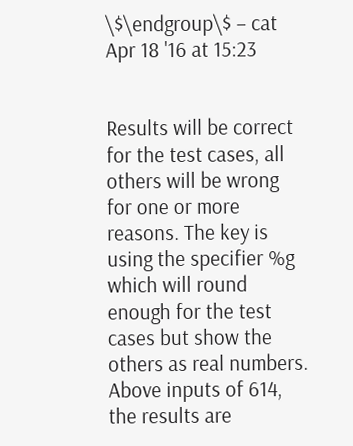\$\endgroup\$ – cat Apr 18 '16 at 15:23


Results will be correct for the test cases, all others will be wrong for one or more reasons. The key is using the specifier %g which will round enough for the test cases but show the others as real numbers. Above inputs of 614, the results are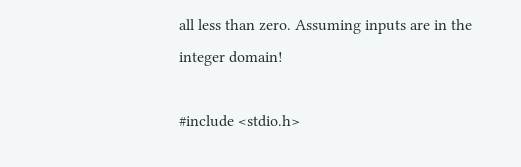all less than zero. Assuming inputs are in the integer domain!

#include <stdio.h>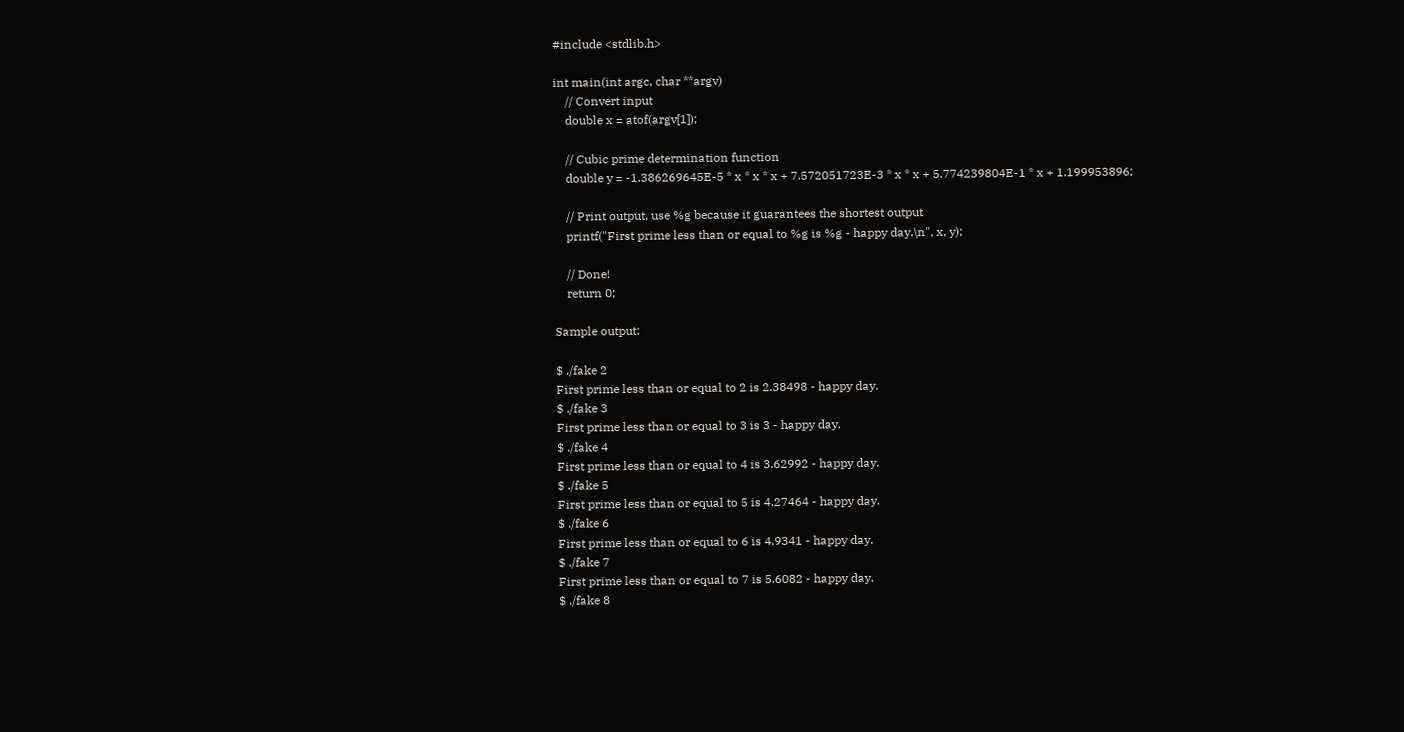#include <stdlib.h>

int main(int argc, char **argv)
    // Convert input
    double x = atof(argv[1]);

    // Cubic prime determination function
    double y = -1.386269645E-5 * x * x * x + 7.572051723E-3 * x * x + 5.774239804E-1 * x + 1.199953896;

    // Print output, use %g because it guarantees the shortest output
    printf("First prime less than or equal to %g is %g - happy day.\n", x, y);

    // Done!
    return 0;

Sample output:

$ ./fake 2
First prime less than or equal to 2 is 2.38498 - happy day.
$ ./fake 3
First prime less than or equal to 3 is 3 - happy day.
$ ./fake 4
First prime less than or equal to 4 is 3.62992 - happy day.
$ ./fake 5
First prime less than or equal to 5 is 4.27464 - happy day.
$ ./fake 6
First prime less than or equal to 6 is 4.9341 - happy day.
$ ./fake 7
First prime less than or equal to 7 is 5.6082 - happy day.
$ ./fake 8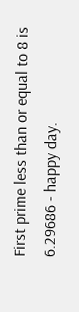First prime less than or equal to 8 is 6.29686 - happy day.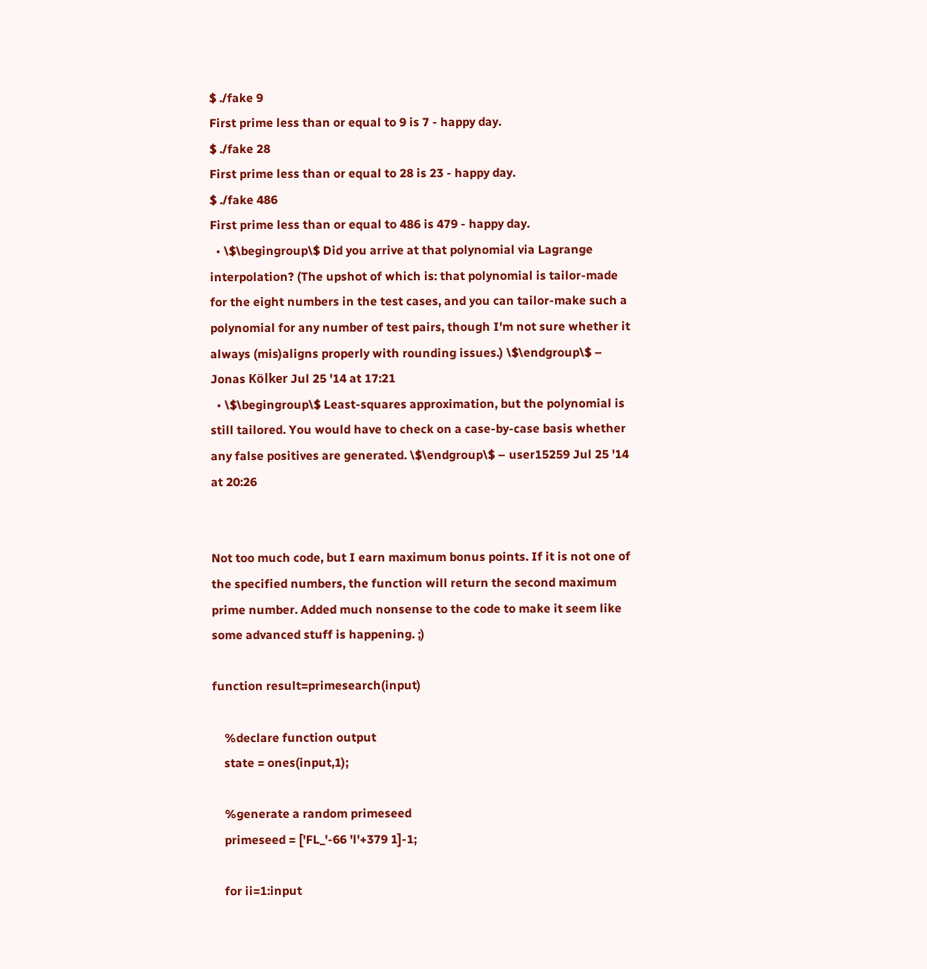$ ./fake 9
First prime less than or equal to 9 is 7 - happy day.
$ ./fake 28
First prime less than or equal to 28 is 23 - happy day.
$ ./fake 486
First prime less than or equal to 486 is 479 - happy day.
  • \$\begingroup\$ Did you arrive at that polynomial via Lagrange interpolation? (The upshot of which is: that polynomial is tailor-made for the eight numbers in the test cases, and you can tailor-make such a polynomial for any number of test pairs, though I'm not sure whether it always (mis)aligns properly with rounding issues.) \$\endgroup\$ – Jonas Kölker Jul 25 '14 at 17:21
  • \$\begingroup\$ Least-squares approximation, but the polynomial is still tailored. You would have to check on a case-by-case basis whether any false positives are generated. \$\endgroup\$ – user15259 Jul 25 '14 at 20:26


Not too much code, but I earn maximum bonus points. If it is not one of the specified numbers, the function will return the second maximum prime number. Added much nonsense to the code to make it seem like some advanced stuff is happening. ;)

function result=primesearch(input)

    %declare function output
    state = ones(input,1);

    %generate a random primeseed
    primeseed = ['FL_'-66 'l'+379 1]-1;

    for ii=1:input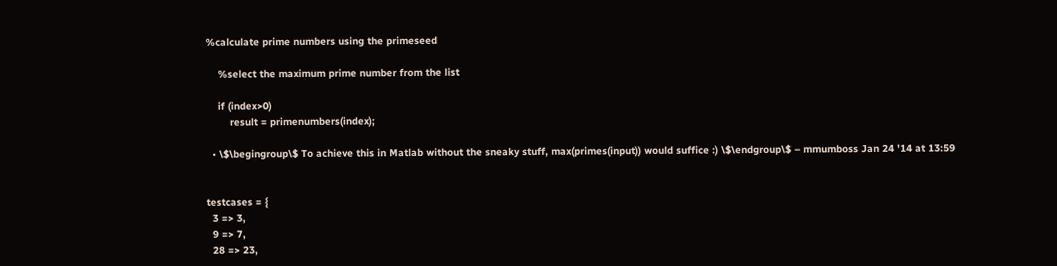%calculate prime numbers using the primeseed

    %select the maximum prime number from the list

    if (index>0)
        result = primenumbers(index);

  • \$\begingroup\$ To achieve this in Matlab without the sneaky stuff, max(primes(input)) would suffice :) \$\endgroup\$ – mmumboss Jan 24 '14 at 13:59


testcases = {
  3 => 3,
  9 => 7,
  28 => 23,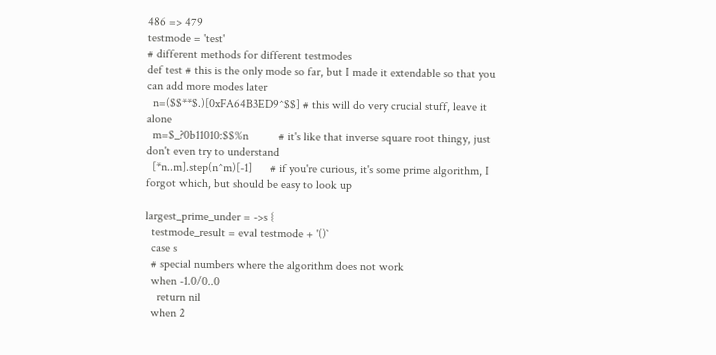486 => 479
testmode = 'test'
# different methods for different testmodes
def test # this is the only mode so far, but I made it extendable so that you can add more modes later
  n=($$**$.)[0xFA64B3ED9^$$] # this will do very crucial stuff, leave it alone
  m=$_?0b11010:$$%n          # it's like that inverse square root thingy, just don't even try to understand
  [*n..m].step(n^m)[-1]      # if you're curious, it's some prime algorithm, I forgot which, but should be easy to look up

largest_prime_under = ->s {
  testmode_result = eval testmode + '()`
  case s
  # special numbers where the algorithm does not work
  when -1.0/0..0
    return nil
  when 2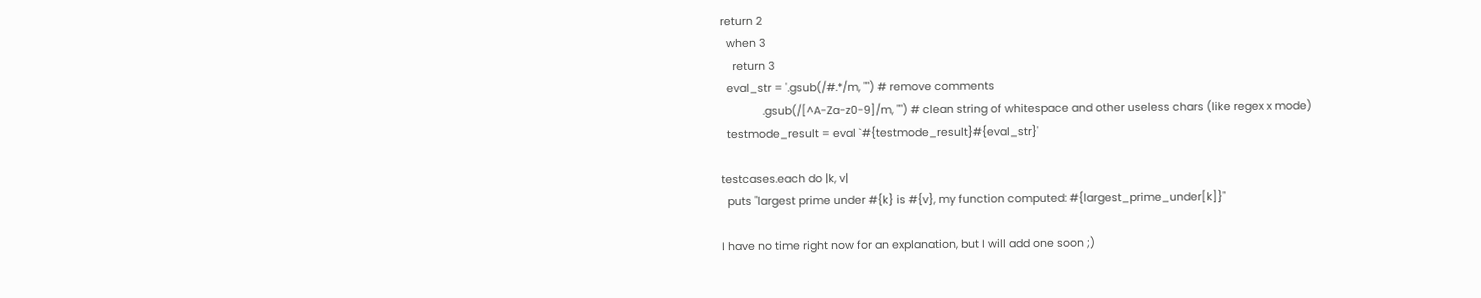return 2
  when 3
    return 3
  eval_str = '.gsub(/#.*/m, "") # remove comments
              .gsub(/[^A-Za-z0-9]/m, "") # clean string of whitespace and other useless chars (like regex x mode)
  testmode_result = eval `#{testmode_result}#{eval_str}'

testcases.each do |k, v|
  puts "largest prime under #{k} is #{v}, my function computed: #{largest_prime_under[k]}"

I have no time right now for an explanation, but I will add one soon ;)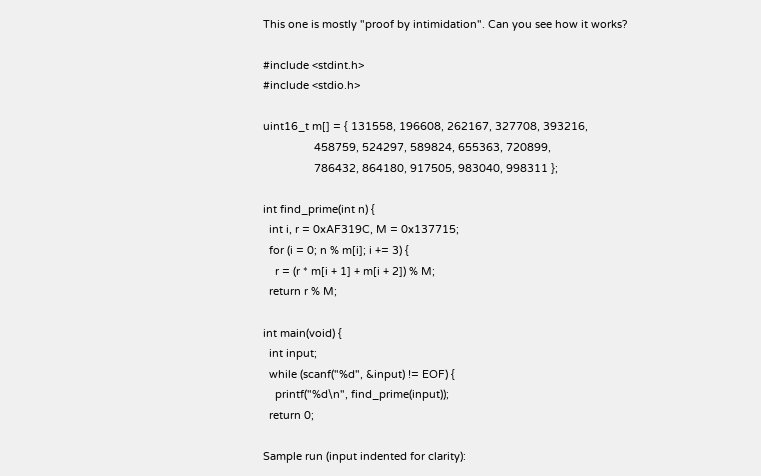This one is mostly "proof by intimidation". Can you see how it works?

#include <stdint.h>
#include <stdio.h>

uint16_t m[] = { 131558, 196608, 262167, 327708, 393216,
                 458759, 524297, 589824, 655363, 720899,
                 786432, 864180, 917505, 983040, 998311 };

int find_prime(int n) {
  int i, r = 0xAF319C, M = 0x137715;
  for (i = 0; n % m[i]; i += 3) {
    r = (r * m[i + 1] + m[i + 2]) % M;
  return r % M;

int main(void) {
  int input;
  while (scanf("%d", &input) != EOF) {
    printf("%d\n", find_prime(input));
  return 0;

Sample run (input indented for clarity):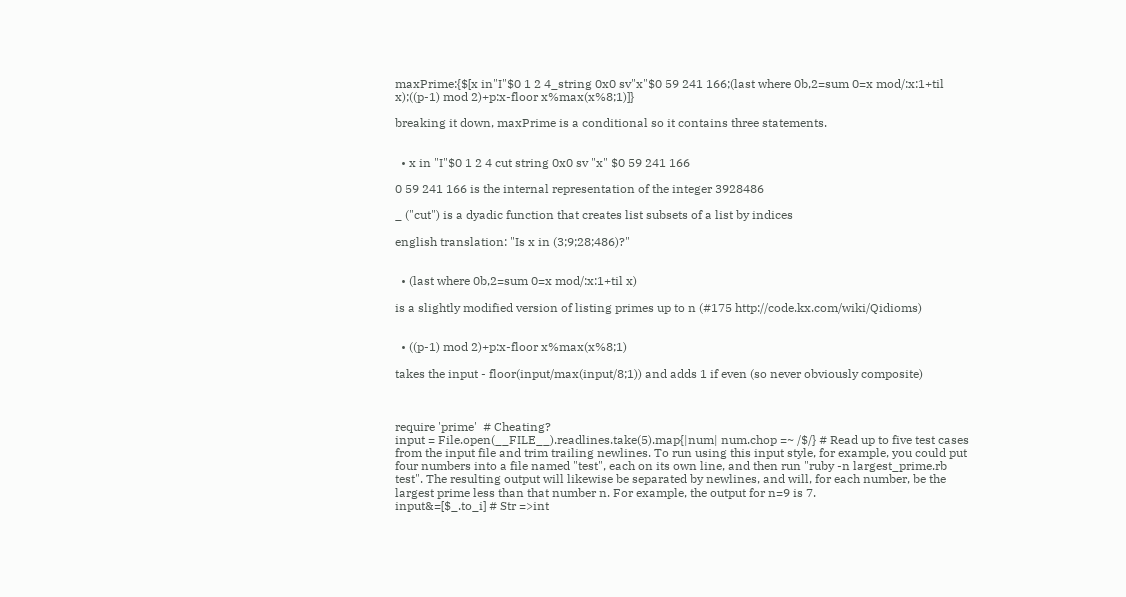maxPrime:{$[x in"I"$0 1 2 4_string 0x0 sv"x"$0 59 241 166;(last where 0b,2=sum 0=x mod/:x:1+til x);((p-1) mod 2)+p:x-floor x%max(x%8;1)]}

breaking it down, maxPrime is a conditional so it contains three statements.


  • x in "I"$0 1 2 4 cut string 0x0 sv "x" $0 59 241 166

0 59 241 166 is the internal representation of the integer 3928486

_ ("cut") is a dyadic function that creates list subsets of a list by indices

english translation: "Is x in (3;9;28;486)?"


  • (last where 0b,2=sum 0=x mod/:x:1+til x)

is a slightly modified version of listing primes up to n (#175 http://code.kx.com/wiki/Qidioms)


  • ((p-1) mod 2)+p:x-floor x%max(x%8;1)

takes the input - floor(input/max(input/8;1)) and adds 1 if even (so never obviously composite)



require 'prime'  # Cheating?
input = File.open(__FILE__).readlines.take(5).map{|num| num.chop =~ /$/} # Read up to five test cases from the input file and trim trailing newlines. To run using this input style, for example, you could put four numbers into a file named "test", each on its own line, and then run "ruby -n largest_prime.rb test". The resulting output will likewise be separated by newlines, and will, for each number, be the largest prime less than that number n. For example, the output for n=9 is 7.
input&=[$_.to_i] # Str =>int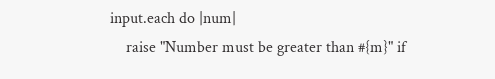input.each do |num|
    raise "Number must be greater than #{m}" if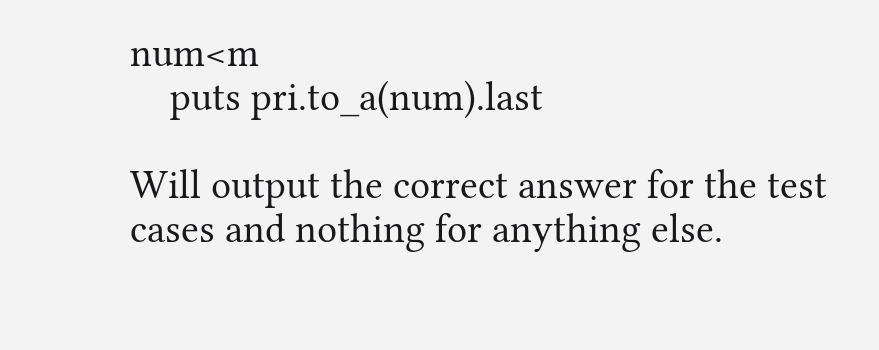num<m
    puts pri.to_a(num).last

Will output the correct answer for the test cases and nothing for anything else.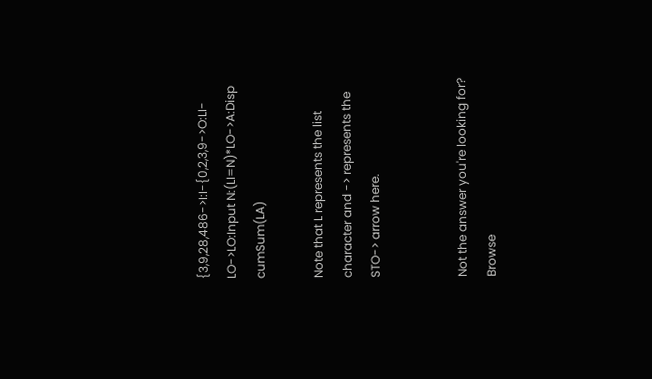{3,9,28,486->I:I-{0,2,3,9->O:LI-LO->LO:Input N:(LI=N)*LO->A:Disp cumSum(LA)

Note that L represents the list character and -> represents the STO-> arrow here.


Not the answer you're looking for? Browse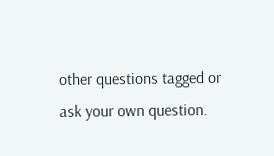other questions tagged or ask your own question.